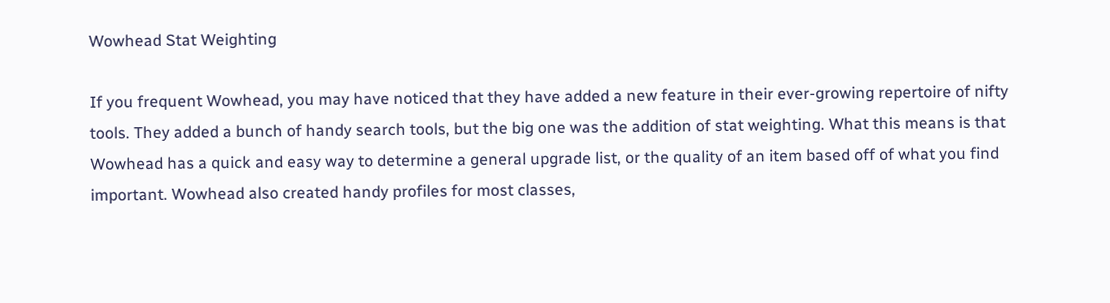Wowhead Stat Weighting

If you frequent Wowhead, you may have noticed that they have added a new feature in their ever-growing repertoire of nifty tools. They added a bunch of handy search tools, but the big one was the addition of stat weighting. What this means is that Wowhead has a quick and easy way to determine a general upgrade list, or the quality of an item based off of what you find important. Wowhead also created handy profiles for most classes,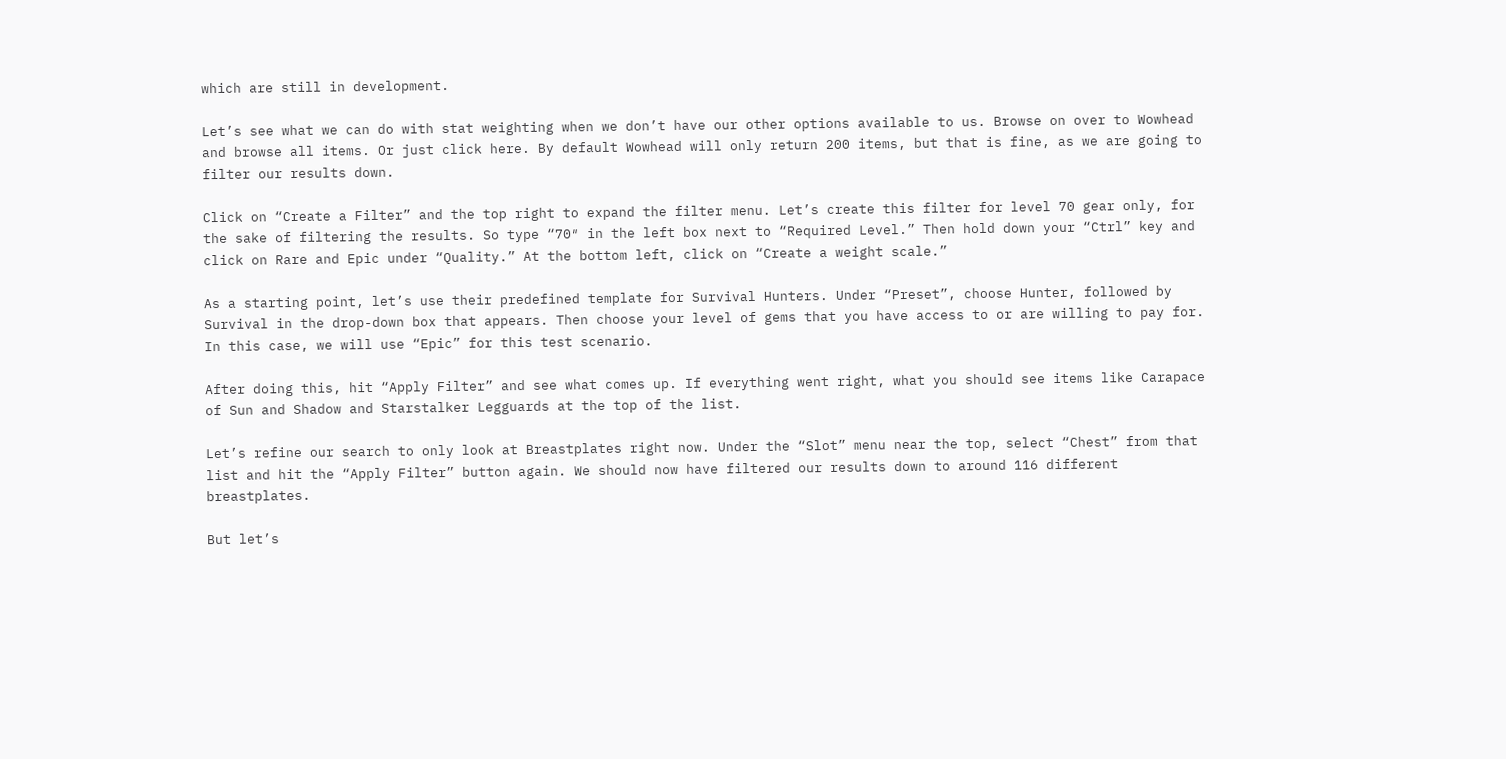which are still in development.

Let’s see what we can do with stat weighting when we don’t have our other options available to us. Browse on over to Wowhead and browse all items. Or just click here. By default Wowhead will only return 200 items, but that is fine, as we are going to filter our results down.

Click on “Create a Filter” and the top right to expand the filter menu. Let’s create this filter for level 70 gear only, for the sake of filtering the results. So type “70″ in the left box next to “Required Level.” Then hold down your “Ctrl” key and click on Rare and Epic under “Quality.” At the bottom left, click on “Create a weight scale.”

As a starting point, let’s use their predefined template for Survival Hunters. Under “Preset”, choose Hunter, followed by Survival in the drop-down box that appears. Then choose your level of gems that you have access to or are willing to pay for. In this case, we will use “Epic” for this test scenario.

After doing this, hit “Apply Filter” and see what comes up. If everything went right, what you should see items like Carapace of Sun and Shadow and Starstalker Legguards at the top of the list.

Let’s refine our search to only look at Breastplates right now. Under the “Slot” menu near the top, select “Chest” from that list and hit the “Apply Filter” button again. We should now have filtered our results down to around 116 different breastplates.

But let’s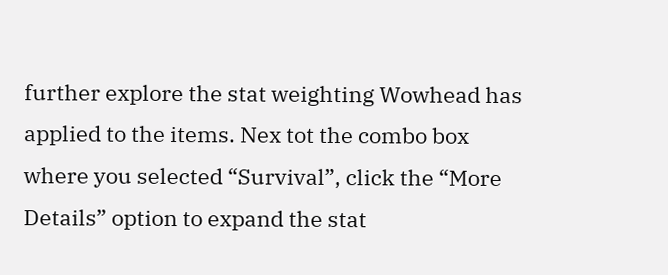further explore the stat weighting Wowhead has applied to the items. Nex tot the combo box where you selected “Survival”, click the “More Details” option to expand the stat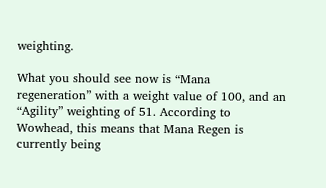weighting.

What you should see now is “Mana regeneration” with a weight value of 100, and an “Agility” weighting of 51. According to Wowhead, this means that Mana Regen is currently being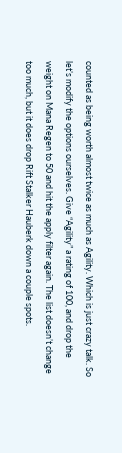counted as being worth almost twice as much as Agility. Which is just crazy talk. So let’s modify the options ourselves. Give “Agility” a rating of 100, and drop the weight on Mana Regen to 50 and hit the apply filter again. The list doesn’t change too much, but it does drop Rift Stalker Hauberk down a couple spots.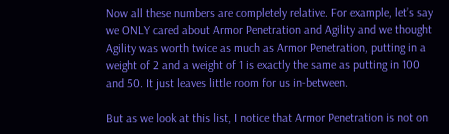Now all these numbers are completely relative. For example, let’s say we ONLY cared about Armor Penetration and Agility and we thought Agility was worth twice as much as Armor Penetration, putting in a weight of 2 and a weight of 1 is exactly the same as putting in 100 and 50. It just leaves little room for us in-between.

But as we look at this list, I notice that Armor Penetration is not on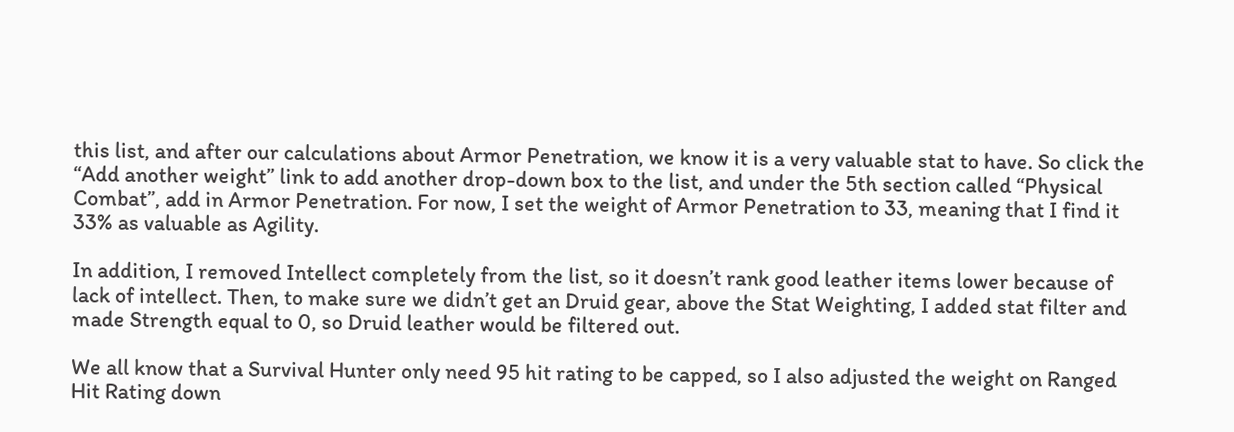this list, and after our calculations about Armor Penetration, we know it is a very valuable stat to have. So click the “Add another weight” link to add another drop-down box to the list, and under the 5th section called “Physical Combat”, add in Armor Penetration. For now, I set the weight of Armor Penetration to 33, meaning that I find it 33% as valuable as Agility.

In addition, I removed Intellect completely from the list, so it doesn’t rank good leather items lower because of lack of intellect. Then, to make sure we didn’t get an Druid gear, above the Stat Weighting, I added stat filter and made Strength equal to 0, so Druid leather would be filtered out.

We all know that a Survival Hunter only need 95 hit rating to be capped, so I also adjusted the weight on Ranged Hit Rating down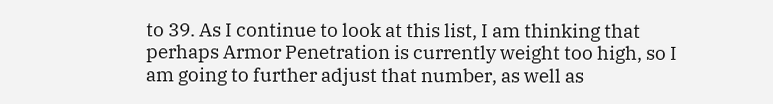to 39. As I continue to look at this list, I am thinking that perhaps Armor Penetration is currently weight too high, so I am going to further adjust that number, as well as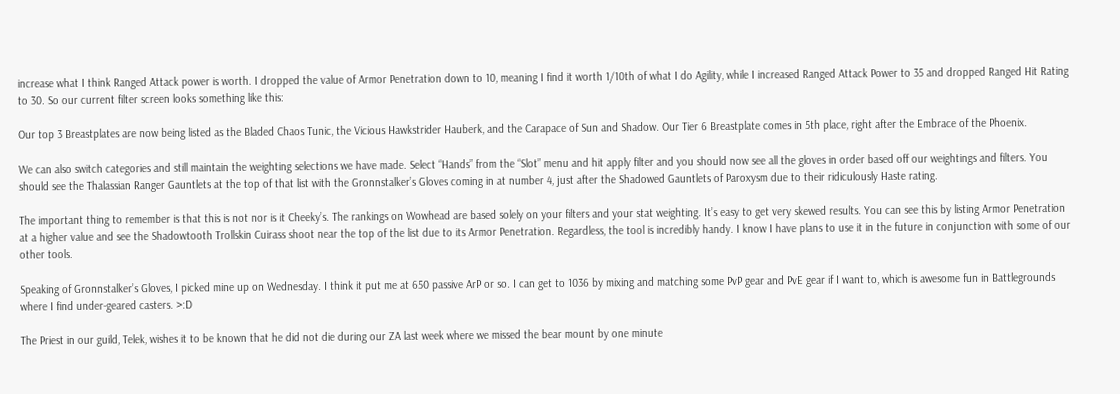increase what I think Ranged Attack power is worth. I dropped the value of Armor Penetration down to 10, meaning I find it worth 1/10th of what I do Agility, while I increased Ranged Attack Power to 35 and dropped Ranged Hit Rating to 30. So our current filter screen looks something like this:

Our top 3 Breastplates are now being listed as the Bladed Chaos Tunic, the Vicious Hawkstrider Hauberk, and the Carapace of Sun and Shadow. Our Tier 6 Breastplate comes in 5th place, right after the Embrace of the Phoenix.

We can also switch categories and still maintain the weighting selections we have made. Select “Hands” from the “Slot” menu and hit apply filter and you should now see all the gloves in order based off our weightings and filters. You should see the Thalassian Ranger Gauntlets at the top of that list with the Gronnstalker’s Gloves coming in at number 4, just after the Shadowed Gauntlets of Paroxysm due to their ridiculously Haste rating.

The important thing to remember is that this is not nor is it Cheeky’s. The rankings on Wowhead are based solely on your filters and your stat weighting. It’s easy to get very skewed results. You can see this by listing Armor Penetration at a higher value and see the Shadowtooth Trollskin Cuirass shoot near the top of the list due to its Armor Penetration. Regardless, the tool is incredibly handy. I know I have plans to use it in the future in conjunction with some of our other tools.

Speaking of Gronnstalker’s Gloves, I picked mine up on Wednesday. I think it put me at 650 passive ArP or so. I can get to 1036 by mixing and matching some PvP gear and PvE gear if I want to, which is awesome fun in Battlegrounds where I find under-geared casters. >:D

The Priest in our guild, Telek, wishes it to be known that he did not die during our ZA last week where we missed the bear mount by one minute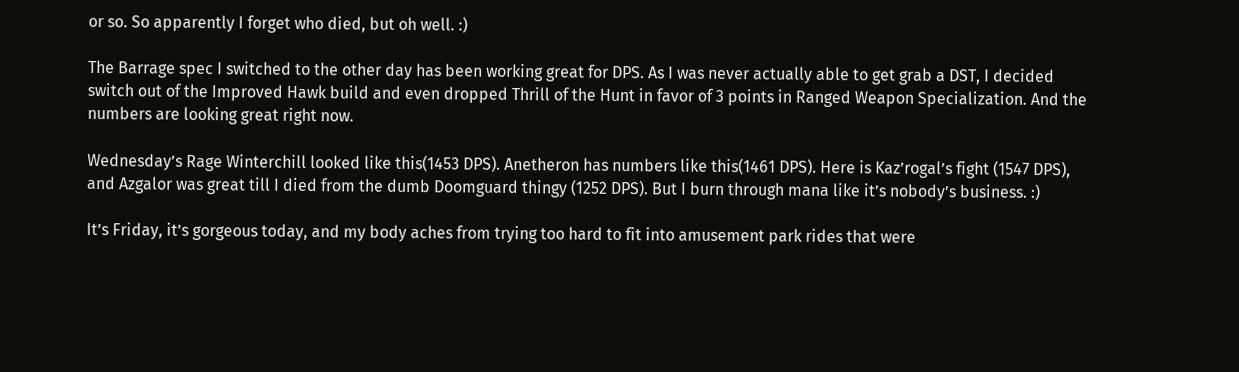or so. So apparently I forget who died, but oh well. :)

The Barrage spec I switched to the other day has been working great for DPS. As I was never actually able to get grab a DST, I decided switch out of the Improved Hawk build and even dropped Thrill of the Hunt in favor of 3 points in Ranged Weapon Specialization. And the numbers are looking great right now.

Wednesday’s Rage Winterchill looked like this(1453 DPS). Anetheron has numbers like this(1461 DPS). Here is Kaz’rogal’s fight (1547 DPS), and Azgalor was great till I died from the dumb Doomguard thingy (1252 DPS). But I burn through mana like it’s nobody’s business. :)

It’s Friday, it’s gorgeous today, and my body aches from trying too hard to fit into amusement park rides that were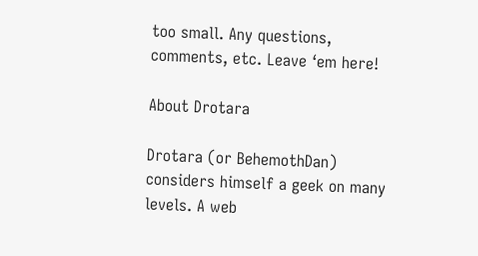too small. Any questions, comments, etc. Leave ‘em here!

About Drotara

Drotara (or BehemothDan) considers himself a geek on many levels. A web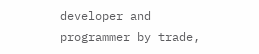developer and programmer by trade,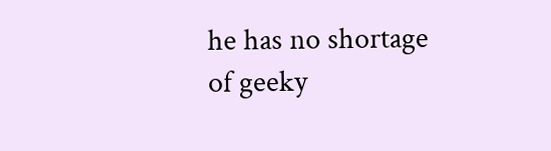he has no shortage of geeky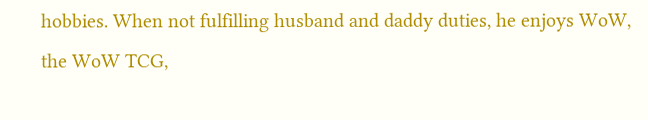hobbies. When not fulfilling husband and daddy duties, he enjoys WoW, the WoW TCG,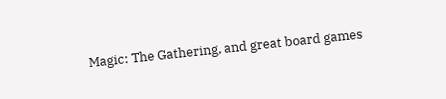Magic: The Gathering, and great board games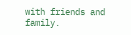with friends and family.